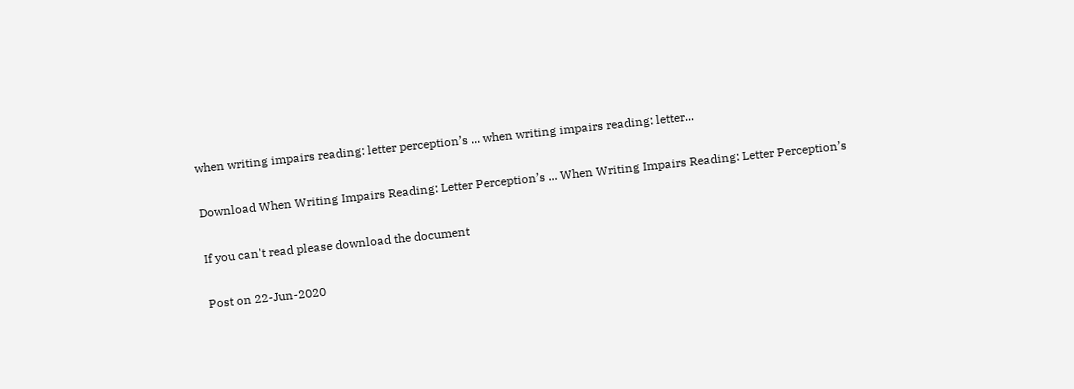when writing impairs reading: letter perception’s ... when writing impairs reading: letter...

Download When Writing Impairs Reading: Letter Perception’s ... When Writing Impairs Reading: Letter Perception’s

If you can't read please download the document

Post on 22-Jun-2020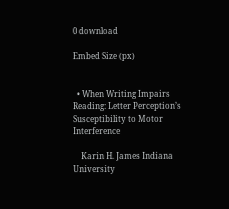0 download

Embed Size (px)


  • When Writing Impairs Reading: Letter Perception’s Susceptibility to Motor Interference

    Karin H. James Indiana University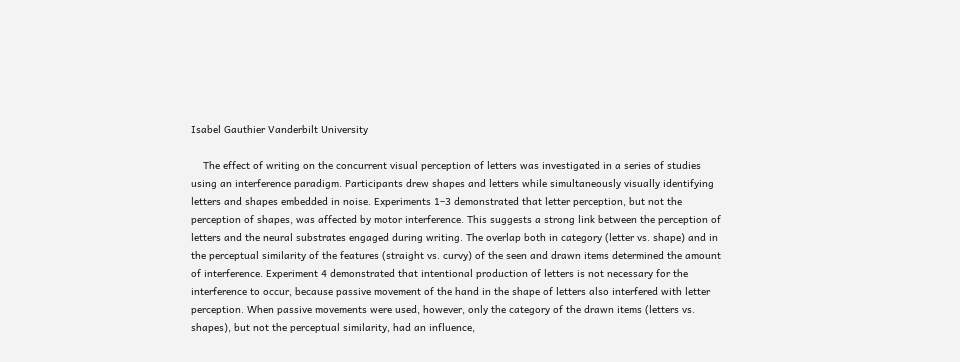Isabel Gauthier Vanderbilt University

    The effect of writing on the concurrent visual perception of letters was investigated in a series of studies using an interference paradigm. Participants drew shapes and letters while simultaneously visually identifying letters and shapes embedded in noise. Experiments 1–3 demonstrated that letter perception, but not the perception of shapes, was affected by motor interference. This suggests a strong link between the perception of letters and the neural substrates engaged during writing. The overlap both in category (letter vs. shape) and in the perceptual similarity of the features (straight vs. curvy) of the seen and drawn items determined the amount of interference. Experiment 4 demonstrated that intentional production of letters is not necessary for the interference to occur, because passive movement of the hand in the shape of letters also interfered with letter perception. When passive movements were used, however, only the category of the drawn items (letters vs. shapes), but not the perceptual similarity, had an influence,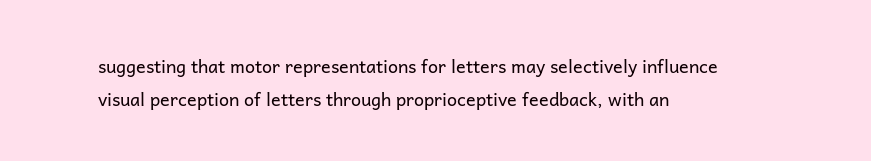suggesting that motor representations for letters may selectively influence visual perception of letters through proprioceptive feedback, with an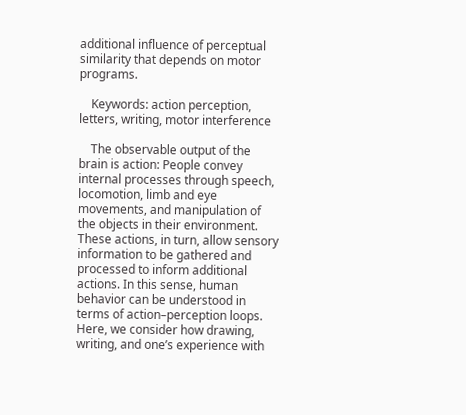additional influence of perceptual similarity that depends on motor programs.

    Keywords: action perception, letters, writing, motor interference

    The observable output of the brain is action: People convey internal processes through speech, locomotion, limb and eye movements, and manipulation of the objects in their environment. These actions, in turn, allow sensory information to be gathered and processed to inform additional actions. In this sense, human behavior can be understood in terms of action–perception loops. Here, we consider how drawing, writing, and one’s experience with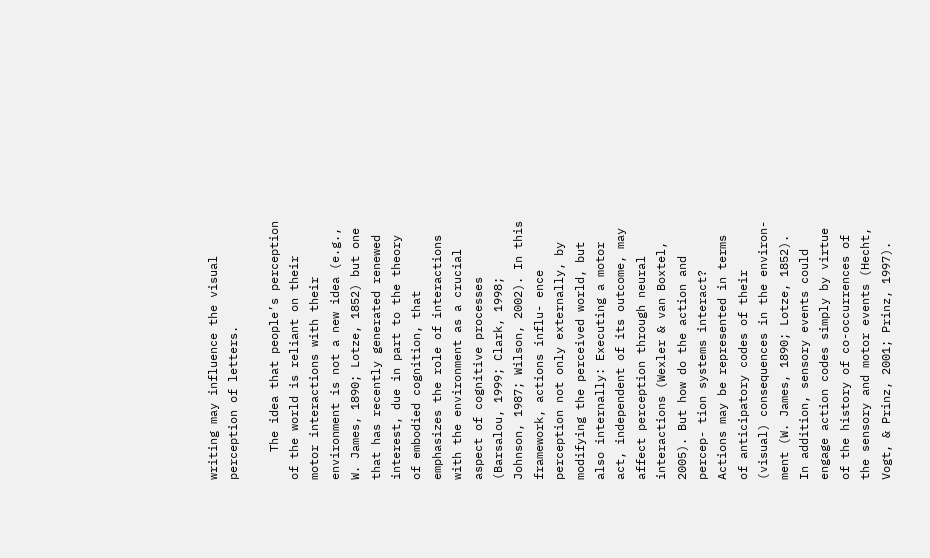writing may influence the visual perception of letters.

    The idea that people’s perception of the world is reliant on their motor interactions with their environment is not a new idea (e.g., W. James, 1890; Lotze, 1852) but one that has recently generated renewed interest, due in part to the theory of embodied cognition, that emphasizes the role of interactions with the environment as a crucial aspect of cognitive processes (Barsalou, 1999; Clark, 1998; Johnson, 1987; Wilson, 2002). In this framework, actions influ- ence perception not only externally, by modifying the perceived world, but also internally: Executing a motor act, independent of its outcome, may affect perception through neural interactions (Wexler & van Boxtel, 2005). But how do the action and percep- tion systems interact? Actions may be represented in terms of anticipatory codes of their (visual) consequences in the environ- ment (W. James, 1890; Lotze, 1852). In addition, sensory events could engage action codes simply by virtue of the history of co-occurrences of the sensory and motor events (Hecht, Vogt, & Prinz, 2001; Prinz, 1997).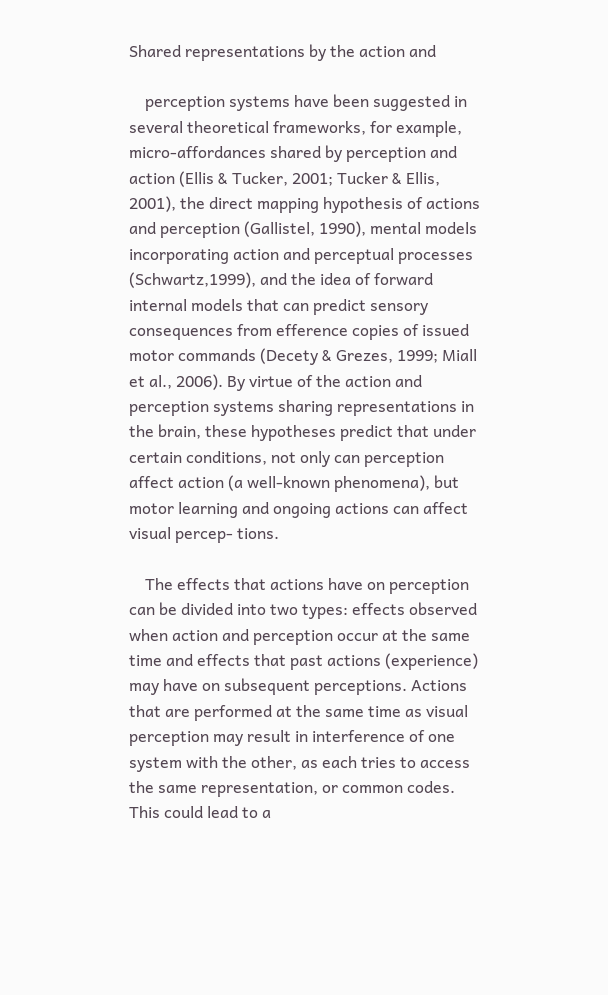Shared representations by the action and

    perception systems have been suggested in several theoretical frameworks, for example, micro-affordances shared by perception and action (Ellis & Tucker, 2001; Tucker & Ellis, 2001), the direct mapping hypothesis of actions and perception (Gallistel, 1990), mental models incorporating action and perceptual processes (Schwartz,1999), and the idea of forward internal models that can predict sensory consequences from efference copies of issued motor commands (Decety & Grezes, 1999; Miall et al., 2006). By virtue of the action and perception systems sharing representations in the brain, these hypotheses predict that under certain conditions, not only can perception affect action (a well-known phenomena), but motor learning and ongoing actions can affect visual percep- tions.

    The effects that actions have on perception can be divided into two types: effects observed when action and perception occur at the same time and effects that past actions (experience) may have on subsequent perceptions. Actions that are performed at the same time as visual perception may result in interference of one system with the other, as each tries to access the same representation, or common codes. This could lead to a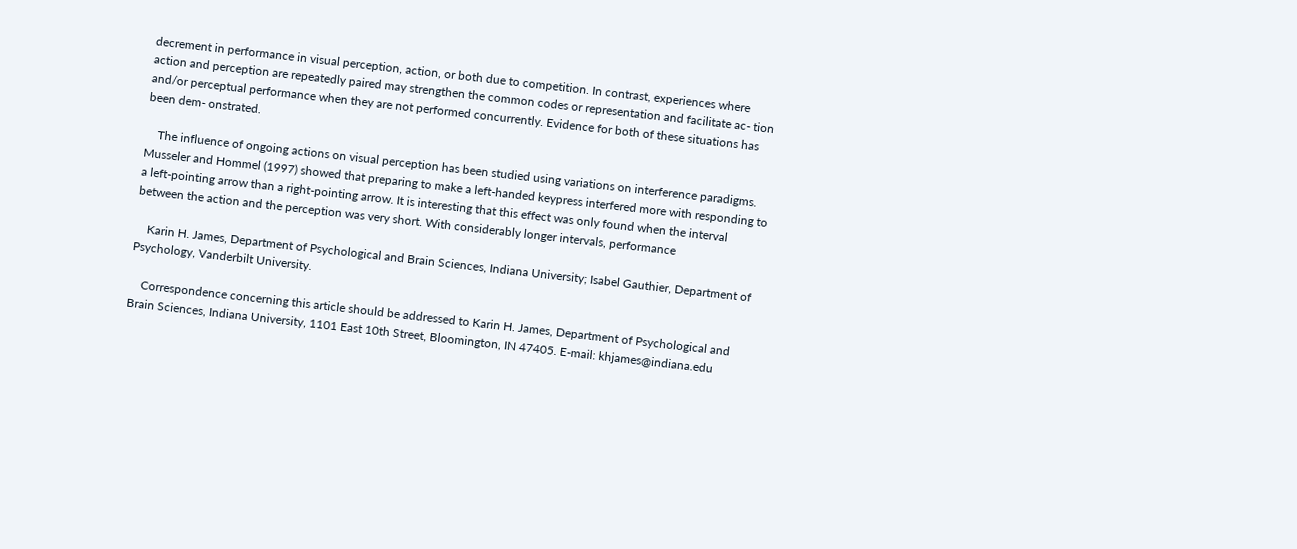decrement in performance in visual perception, action, or both due to competition. In contrast, experiences where action and perception are repeatedly paired may strengthen the common codes or representation and facilitate ac- tion and/or perceptual performance when they are not performed concurrently. Evidence for both of these situations has been dem- onstrated.

    The influence of ongoing actions on visual perception has been studied using variations on interference paradigms. Musseler and Hommel (1997) showed that preparing to make a left-handed keypress interfered more with responding to a left-pointing arrow than a right-pointing arrow. It is interesting that this effect was only found when the interval between the action and the perception was very short. With considerably longer intervals, performance

    Karin H. James, Department of Psychological and Brain Sciences, Indiana University; Isabel Gauthier, Department of Psychology, Vanderbilt University.

    Correspondence concerning this article should be addressed to Karin H. James, Department of Psychological and Brain Sciences, Indiana University, 1101 East 10th Street, Bloomington, IN 47405. E-mail: khjames@indiana.edu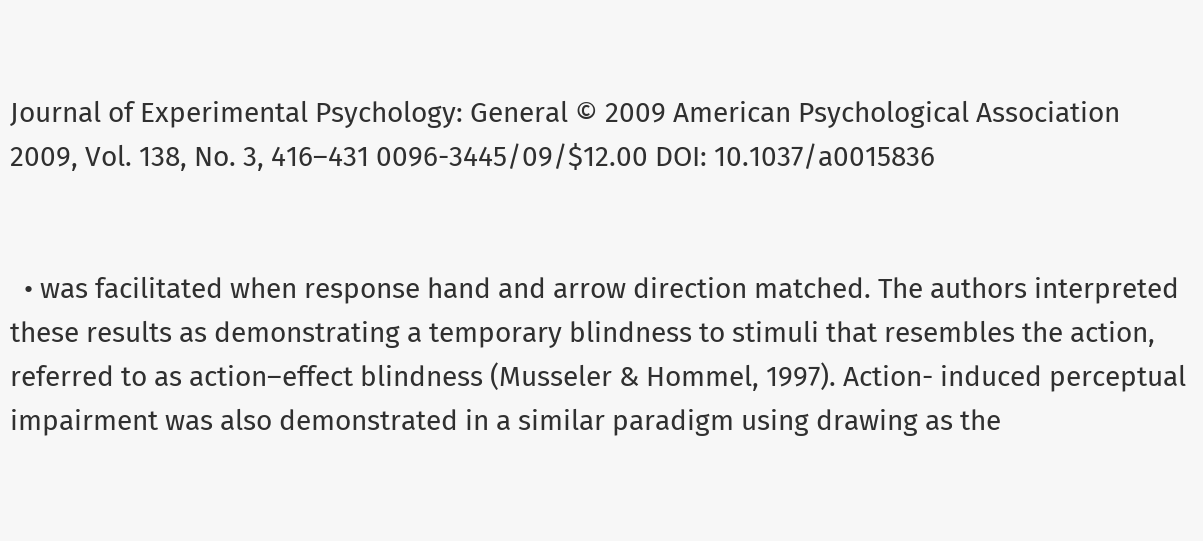Journal of Experimental Psychology: General © 2009 American Psychological Association 2009, Vol. 138, No. 3, 416–431 0096-3445/09/$12.00 DOI: 10.1037/a0015836


  • was facilitated when response hand and arrow direction matched. The authors interpreted these results as demonstrating a temporary blindness to stimuli that resembles the action, referred to as action–effect blindness (Musseler & Hommel, 1997). Action- induced perceptual impairment was also demonstrated in a similar paradigm using drawing as the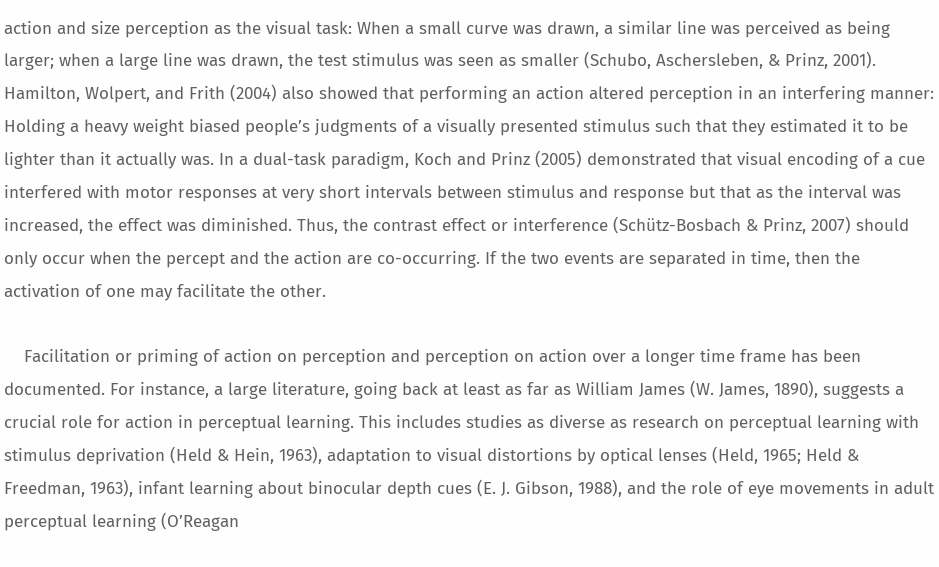action and size perception as the visual task: When a small curve was drawn, a similar line was perceived as being larger; when a large line was drawn, the test stimulus was seen as smaller (Schubo, Aschersleben, & Prinz, 2001). Hamilton, Wolpert, and Frith (2004) also showed that performing an action altered perception in an interfering manner: Holding a heavy weight biased people’s judgments of a visually presented stimulus such that they estimated it to be lighter than it actually was. In a dual-task paradigm, Koch and Prinz (2005) demonstrated that visual encoding of a cue interfered with motor responses at very short intervals between stimulus and response but that as the interval was increased, the effect was diminished. Thus, the contrast effect or interference (Schütz-Bosbach & Prinz, 2007) should only occur when the percept and the action are co-occurring. If the two events are separated in time, then the activation of one may facilitate the other.

    Facilitation or priming of action on perception and perception on action over a longer time frame has been documented. For instance, a large literature, going back at least as far as William James (W. James, 1890), suggests a crucial role for action in perceptual learning. This includes studies as diverse as research on perceptual learning with stimulus deprivation (Held & Hein, 1963), adaptation to visual distortions by optical lenses (Held, 1965; Held & Freedman, 1963), infant learning about binocular depth cues (E. J. Gibson, 1988), and the role of eye movements in adult perceptual learning (O’Reagan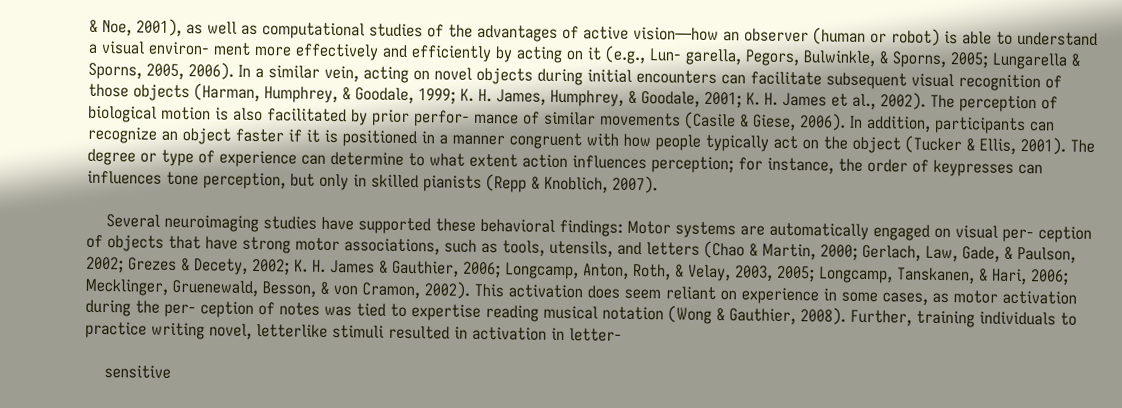& Noe, 2001), as well as computational studies of the advantages of active vision—how an observer (human or robot) is able to understand a visual environ- ment more effectively and efficiently by acting on it (e.g., Lun- garella, Pegors, Bulwinkle, & Sporns, 2005; Lungarella & Sporns, 2005, 2006). In a similar vein, acting on novel objects during initial encounters can facilitate subsequent visual recognition of those objects (Harman, Humphrey, & Goodale, 1999; K. H. James, Humphrey, & Goodale, 2001; K. H. James et al., 2002). The perception of biological motion is also facilitated by prior perfor- mance of similar movements (Casile & Giese, 2006). In addition, participants can recognize an object faster if it is positioned in a manner congruent with how people typically act on the object (Tucker & Ellis, 2001). The degree or type of experience can determine to what extent action influences perception; for instance, the order of keypresses can influences tone perception, but only in skilled pianists (Repp & Knoblich, 2007).

    Several neuroimaging studies have supported these behavioral findings: Motor systems are automatically engaged on visual per- ception of objects that have strong motor associations, such as tools, utensils, and letters (Chao & Martin, 2000; Gerlach, Law, Gade, & Paulson, 2002; Grezes & Decety, 2002; K. H. James & Gauthier, 2006; Longcamp, Anton, Roth, & Velay, 2003, 2005; Longcamp, Tanskanen, & Hari, 2006; Mecklinger, Gruenewald, Besson, & von Cramon, 2002). This activation does seem reliant on experience in some cases, as motor activation during the per- ception of notes was tied to expertise reading musical notation (Wong & Gauthier, 2008). Further, training individuals to practice writing novel, letterlike stimuli resulted in activation in letter-

    sensitive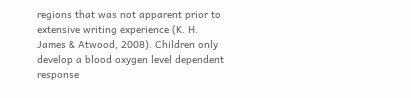regions that was not apparent prior to extensive writing experience (K. H. James & Atwood, 2008). Children only develop a blood oxygen level dependent response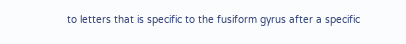to letters that is specific to the fusiform gyrus after a specific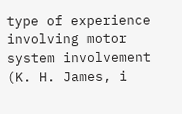type of experience involving motor system involvement (K. H. James, i